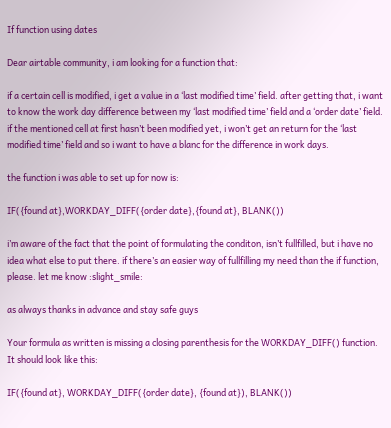If function using dates

Dear airtable community, i am looking for a function that:

if a certain cell is modified, i get a value in a ‘last modified time’ field. after getting that, i want to know the work day difference between my ‘last modified time’ field and a ‘order date’ field. if the mentioned cell at first hasn’t been modified yet, i won’t get an return for the ‘last modified time’ field and so i want to have a blanc for the difference in work days.

the function i was able to set up for now is:

IF({found at},WORKDAY_DIFF({order date},{found at}, BLANK())

i’m aware of the fact that the point of formulating the conditon, isn’t fullfilled, but i have no idea what else to put there. if there’s an easier way of fullfilling my need than the if function, please. let me know :slight_smile:

as always thanks in advance and stay safe guys

Your formula as written is missing a closing parenthesis for the WORKDAY_DIFF() function. It should look like this:

IF({found at}, WORKDAY_DIFF({order date}, {found at}), BLANK())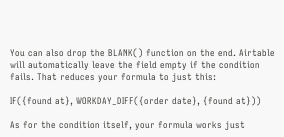You can also drop the BLANK() function on the end. Airtable will automatically leave the field empty if the condition fails. That reduces your formula to just this:

IF({found at}, WORKDAY_DIFF({order date}, {found at}))

As for the condition itself, your formula works just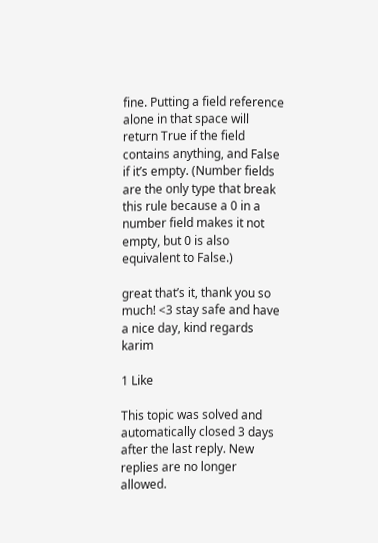fine. Putting a field reference alone in that space will return True if the field contains anything, and False if it’s empty. (Number fields are the only type that break this rule because a 0 in a number field makes it not empty, but 0 is also equivalent to False.)

great that’s it, thank you so much! <3 stay safe and have a nice day, kind regards karim

1 Like

This topic was solved and automatically closed 3 days after the last reply. New replies are no longer allowed.